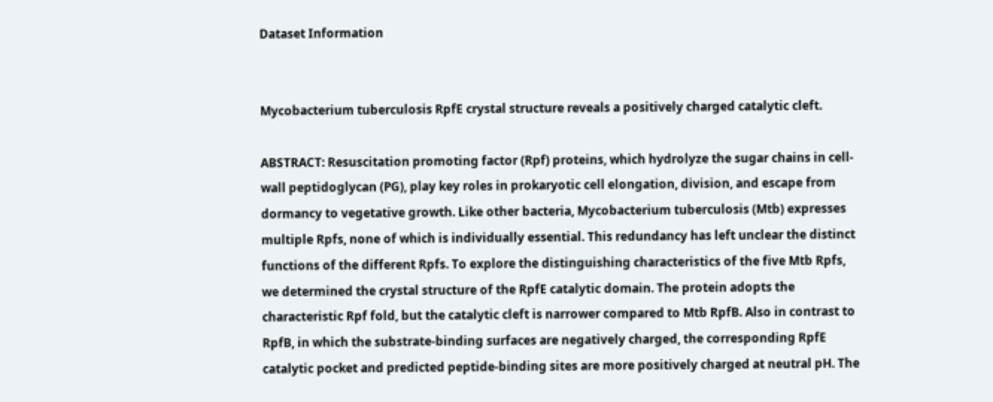Dataset Information


Mycobacterium tuberculosis RpfE crystal structure reveals a positively charged catalytic cleft.

ABSTRACT: Resuscitation promoting factor (Rpf) proteins, which hydrolyze the sugar chains in cell-wall peptidoglycan (PG), play key roles in prokaryotic cell elongation, division, and escape from dormancy to vegetative growth. Like other bacteria, Mycobacterium tuberculosis (Mtb) expresses multiple Rpfs, none of which is individually essential. This redundancy has left unclear the distinct functions of the different Rpfs. To explore the distinguishing characteristics of the five Mtb Rpfs, we determined the crystal structure of the RpfE catalytic domain. The protein adopts the characteristic Rpf fold, but the catalytic cleft is narrower compared to Mtb RpfB. Also in contrast to RpfB, in which the substrate-binding surfaces are negatively charged, the corresponding RpfE catalytic pocket and predicted peptide-binding sites are more positively charged at neutral pH. The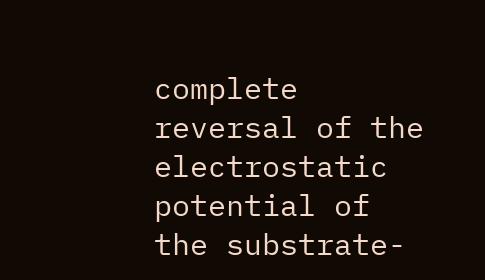complete reversal of the electrostatic potential of the substrate-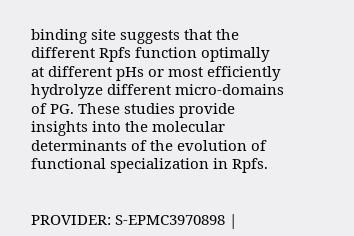binding site suggests that the different Rpfs function optimally at different pHs or most efficiently hydrolyze different micro-domains of PG. These studies provide insights into the molecular determinants of the evolution of functional specialization in Rpfs.


PROVIDER: S-EPMC3970898 |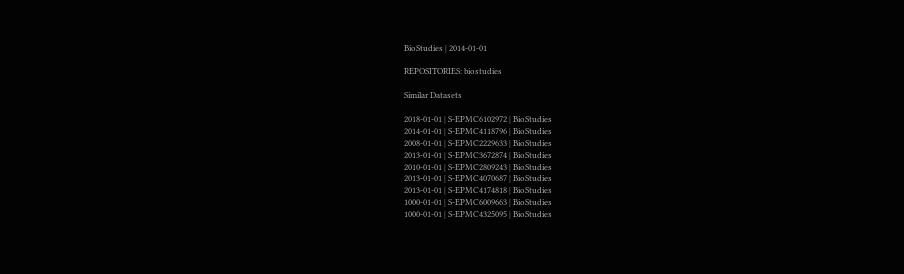BioStudies | 2014-01-01

REPOSITORIES: biostudies

Similar Datasets

2018-01-01 | S-EPMC6102972 | BioStudies
2014-01-01 | S-EPMC4118796 | BioStudies
2008-01-01 | S-EPMC2229633 | BioStudies
2013-01-01 | S-EPMC3672874 | BioStudies
2010-01-01 | S-EPMC2809243 | BioStudies
2013-01-01 | S-EPMC4070687 | BioStudies
2013-01-01 | S-EPMC4174818 | BioStudies
1000-01-01 | S-EPMC6009663 | BioStudies
1000-01-01 | S-EPMC4325095 | BioStudies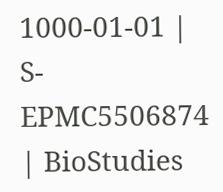1000-01-01 | S-EPMC5506874 | BioStudies